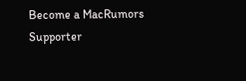Become a MacRumors Supporter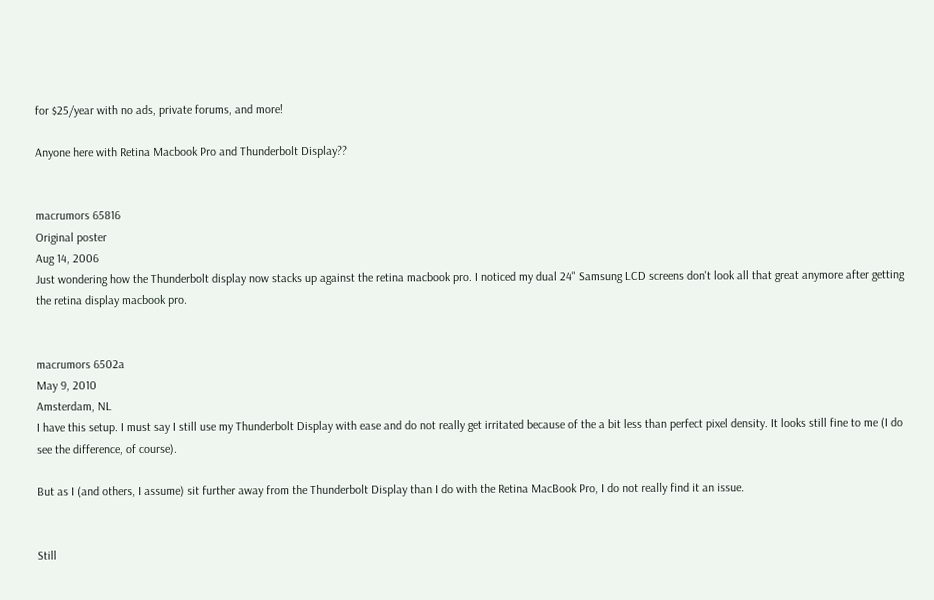for $25/year with no ads, private forums, and more!

Anyone here with Retina Macbook Pro and Thunderbolt Display??


macrumors 65816
Original poster
Aug 14, 2006
Just wondering how the Thunderbolt display now stacks up against the retina macbook pro. I noticed my dual 24" Samsung LCD screens don't look all that great anymore after getting the retina display macbook pro.


macrumors 6502a
May 9, 2010
Amsterdam, NL
I have this setup. I must say I still use my Thunderbolt Display with ease and do not really get irritated because of the a bit less than perfect pixel density. It looks still fine to me (I do see the difference, of course).

But as I (and others, I assume) sit further away from the Thunderbolt Display than I do with the Retina MacBook Pro, I do not really find it an issue.


Still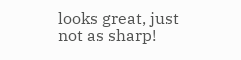looks great, just not as sharp!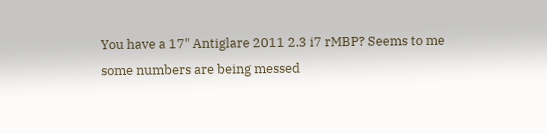You have a 17" Antiglare 2011 2.3 i7 rMBP? Seems to me some numbers are being messed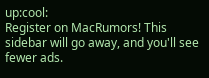up:cool:
Register on MacRumors! This sidebar will go away, and you'll see fewer ads.